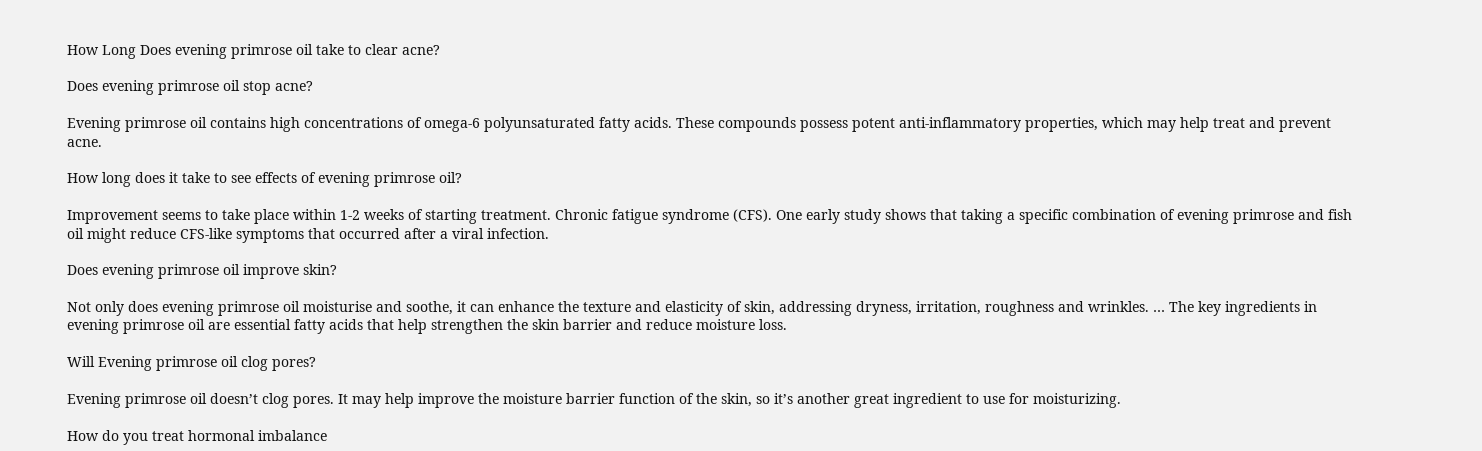How Long Does evening primrose oil take to clear acne?

Does evening primrose oil stop acne?

Evening primrose oil contains high concentrations of omega-6 polyunsaturated fatty acids. These compounds possess potent anti-inflammatory properties, which may help treat and prevent acne.

How long does it take to see effects of evening primrose oil?

Improvement seems to take place within 1-2 weeks of starting treatment. Chronic fatigue syndrome (CFS). One early study shows that taking a specific combination of evening primrose and fish oil might reduce CFS-like symptoms that occurred after a viral infection.

Does evening primrose oil improve skin?

Not only does evening primrose oil moisturise and soothe, it can enhance the texture and elasticity of skin, addressing dryness, irritation, roughness and wrinkles. … The key ingredients in evening primrose oil are essential fatty acids that help strengthen the skin barrier and reduce moisture loss.

Will Evening primrose oil clog pores?

Evening primrose oil doesn’t clog pores. It may help improve the moisture barrier function of the skin, so it’s another great ingredient to use for moisturizing.

How do you treat hormonal imbalance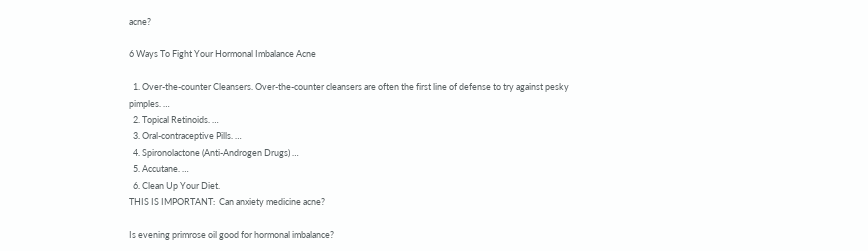acne?

6 Ways To Fight Your Hormonal Imbalance Acne

  1. Over-the-counter Cleansers. Over-the-counter cleansers are often the first line of defense to try against pesky pimples. …
  2. Topical Retinoids. …
  3. Oral-contraceptive Pills. …
  4. Spironolactone (Anti-Androgen Drugs) …
  5. Accutane. …
  6. Clean Up Your Diet.
THIS IS IMPORTANT:  Can anxiety medicine acne?

Is evening primrose oil good for hormonal imbalance?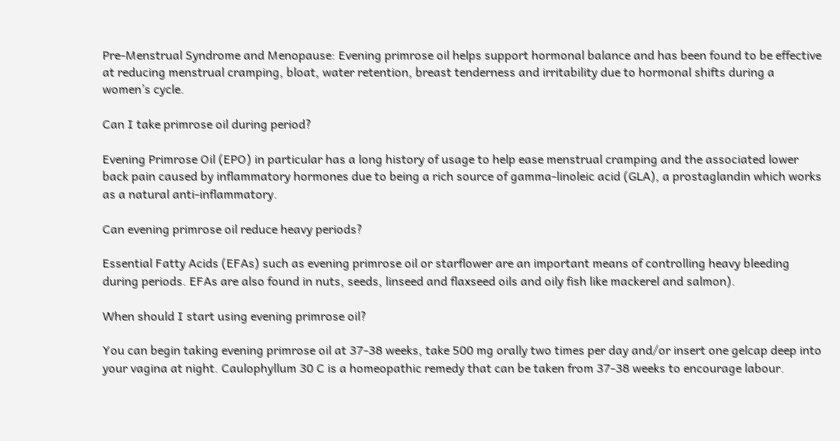Pre-Menstrual Syndrome and Menopause: Evening primrose oil helps support hormonal balance and has been found to be effective at reducing menstrual cramping, bloat, water retention, breast tenderness and irritability due to hormonal shifts during a women’s cycle.

Can I take primrose oil during period?

Evening Primrose Oil (EPO) in particular has a long history of usage to help ease menstrual cramping and the associated lower back pain caused by inflammatory hormones due to being a rich source of gamma-linoleic acid (GLA), a prostaglandin which works as a natural anti-inflammatory.

Can evening primrose oil reduce heavy periods?

Essential Fatty Acids (EFAs) such as evening primrose oil or starflower are an important means of controlling heavy bleeding during periods. EFAs are also found in nuts, seeds, linseed and flaxseed oils and oily fish like mackerel and salmon).

When should I start using evening primrose oil?

You can begin taking evening primrose oil at 37-38 weeks, take 500 mg orally two times per day and/or insert one gelcap deep into your vagina at night. Caulophyllum 30 C is a homeopathic remedy that can be taken from 37-38 weeks to encourage labour.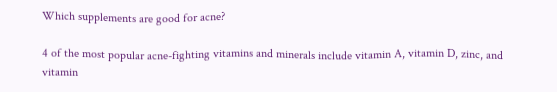Which supplements are good for acne?

4 of the most popular acne-fighting vitamins and minerals include vitamin A, vitamin D, zinc, and vitamin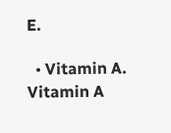E.

  • Vitamin A. Vitamin A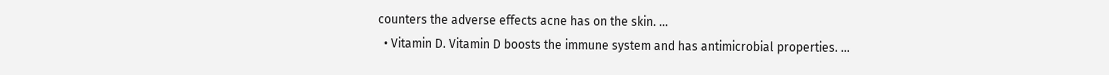counters the adverse effects acne has on the skin. …
  • Vitamin D. Vitamin D boosts the immune system and has antimicrobial properties. …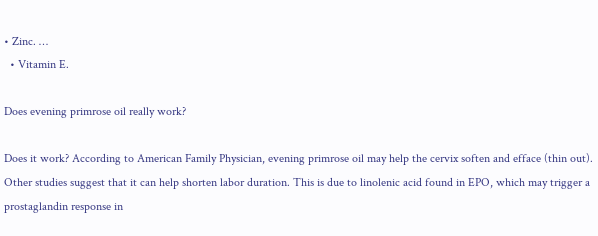• Zinc. …
  • Vitamin E.

Does evening primrose oil really work?

Does it work? According to American Family Physician, evening primrose oil may help the cervix soften and efface (thin out). Other studies suggest that it can help shorten labor duration. This is due to linolenic acid found in EPO, which may trigger a prostaglandin response in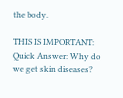the body.

THIS IS IMPORTANT:  Quick Answer: Why do we get skin diseases?